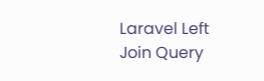Laravel Left Join Query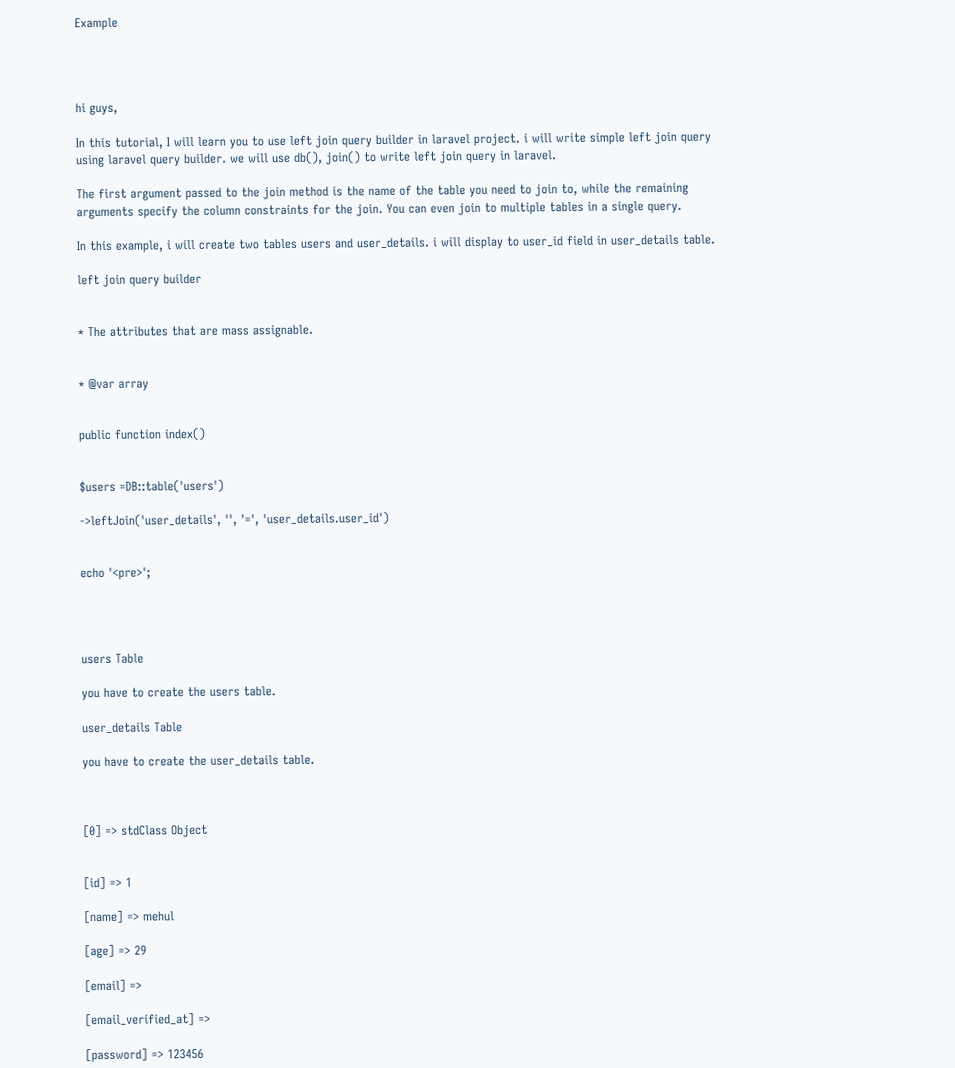Example




hi guys,

In this tutorial, I will learn you to use left join query builder in laravel project. i will write simple left join query using laravel query builder. we will use db(), join() to write left join query in laravel.

The first argument passed to the join method is the name of the table you need to join to, while the remaining arguments specify the column constraints for the join. You can even join to multiple tables in a single query.

In this example, i will create two tables users and user_details. i will display to user_id field in user_details table.

left join query builder


* The attributes that are mass assignable.


* @var array


public function index()


$users =DB::table('users')

->leftJoin('user_details', '', '=', 'user_details.user_id')


echo '<pre>';




users Table

you have to create the users table.

user_details Table

you have to create the user_details table.



[0] => stdClass Object


[id] => 1

[name] => mehul

[age] => 29

[email] =>

[email_verified_at] =>

[password] => 123456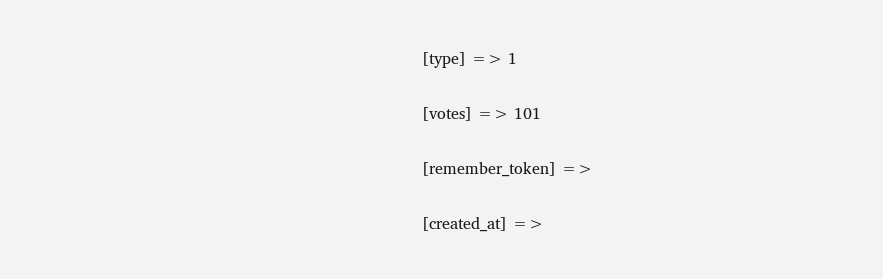[type] => 1

[votes] => 101

[remember_token] =>

[created_at] =>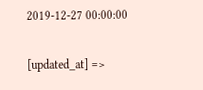2019-12-27 00:00:00

[updated_at] =>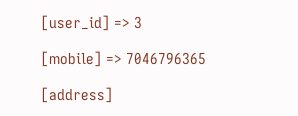[user_id] => 3

[mobile] => 7046796365

[address]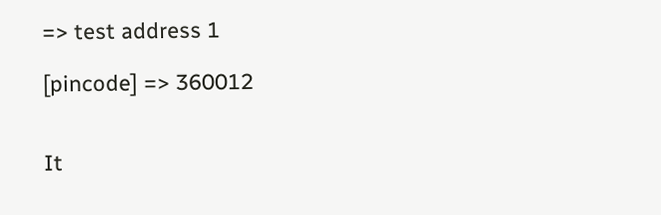=> test address 1

[pincode] => 360012


It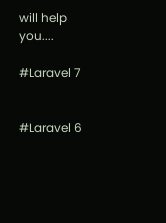will help you....

#Laravel 7


#Laravel 6